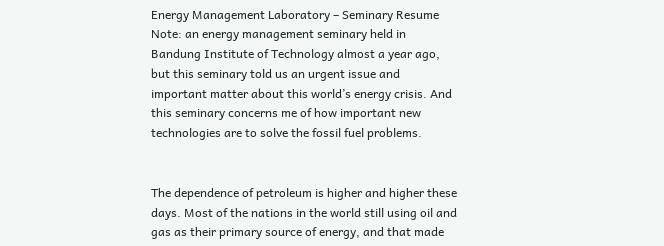Energy Management Laboratory – Seminary Resume
Note: an energy management seminary held in Bandung Institute of Technology almost a year ago, but this seminary told us an urgent issue and important matter about this world’s energy crisis. And this seminary concerns me of how important new technologies are to solve the fossil fuel problems.


The dependence of petroleum is higher and higher these days. Most of the nations in the world still using oil and gas as their primary source of energy, and that made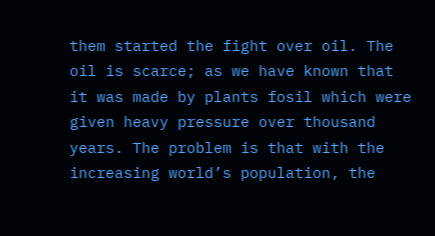them started the fight over oil. The oil is scarce; as we have known that it was made by plants fosil which were given heavy pressure over thousand years. The problem is that with the increasing world’s population, the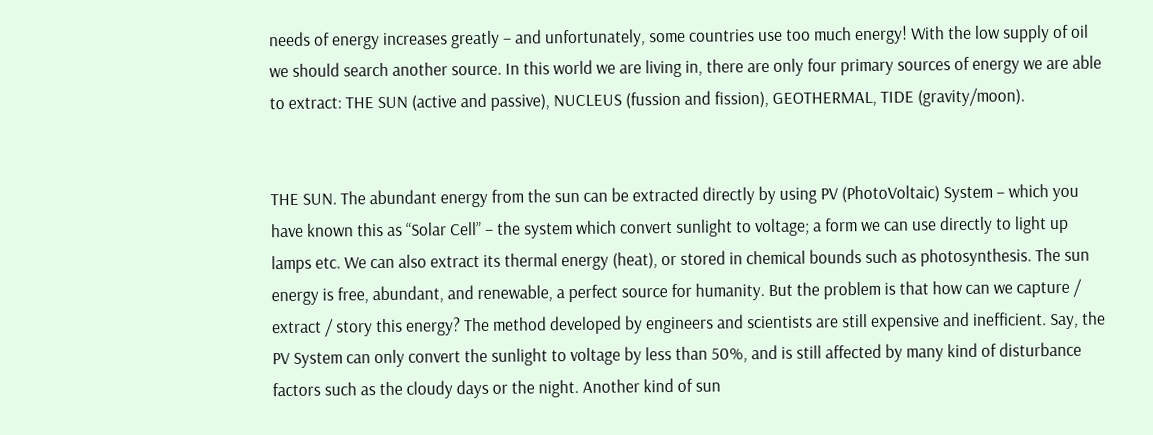needs of energy increases greatly – and unfortunately, some countries use too much energy! With the low supply of oil we should search another source. In this world we are living in, there are only four primary sources of energy we are able to extract: THE SUN (active and passive), NUCLEUS (fussion and fission), GEOTHERMAL, TIDE (gravity/moon).


THE SUN. The abundant energy from the sun can be extracted directly by using PV (PhotoVoltaic) System – which you have known this as “Solar Cell” – the system which convert sunlight to voltage; a form we can use directly to light up lamps etc. We can also extract its thermal energy (heat), or stored in chemical bounds such as photosynthesis. The sun energy is free, abundant, and renewable, a perfect source for humanity. But the problem is that how can we capture / extract / story this energy? The method developed by engineers and scientists are still expensive and inefficient. Say, the PV System can only convert the sunlight to voltage by less than 50%, and is still affected by many kind of disturbance factors such as the cloudy days or the night. Another kind of sun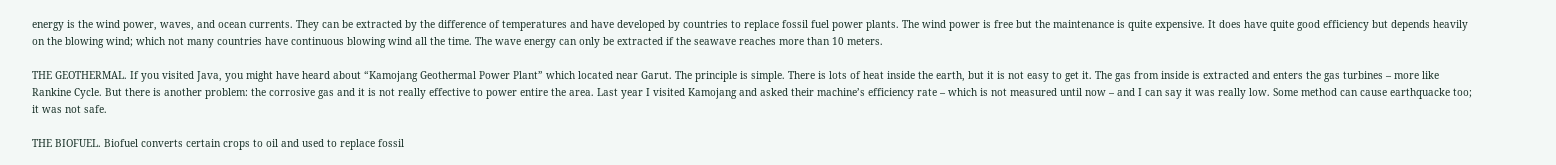energy is the wind power, waves, and ocean currents. They can be extracted by the difference of temperatures and have developed by countries to replace fossil fuel power plants. The wind power is free but the maintenance is quite expensive. It does have quite good efficiency but depends heavily on the blowing wind; which not many countries have continuous blowing wind all the time. The wave energy can only be extracted if the seawave reaches more than 10 meters.

THE GEOTHERMAL. If you visited Java, you might have heard about “Kamojang Geothermal Power Plant” which located near Garut. The principle is simple. There is lots of heat inside the earth, but it is not easy to get it. The gas from inside is extracted and enters the gas turbines – more like Rankine Cycle. But there is another problem: the corrosive gas and it is not really effective to power entire the area. Last year I visited Kamojang and asked their machine’s efficiency rate – which is not measured until now – and I can say it was really low. Some method can cause earthquacke too; it was not safe.

THE BIOFUEL. Biofuel converts certain crops to oil and used to replace fossil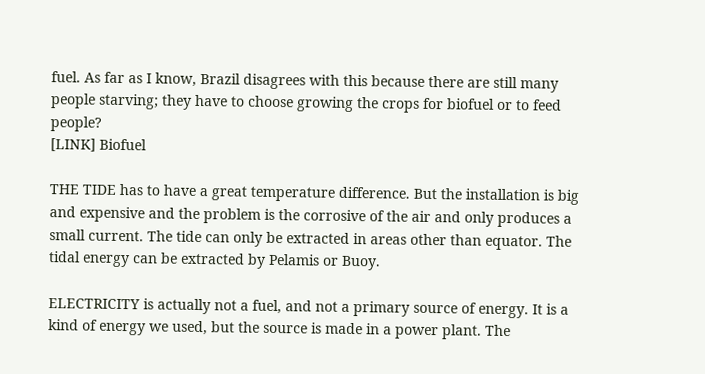fuel. As far as I know, Brazil disagrees with this because there are still many people starving; they have to choose growing the crops for biofuel or to feed people?
[LINK] Biofuel

THE TIDE has to have a great temperature difference. But the installation is big and expensive and the problem is the corrosive of the air and only produces a small current. The tide can only be extracted in areas other than equator. The tidal energy can be extracted by Pelamis or Buoy.

ELECTRICITY is actually not a fuel, and not a primary source of energy. It is a kind of energy we used, but the source is made in a power plant. The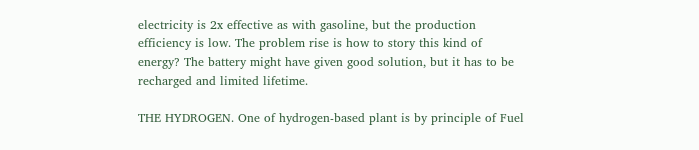electricity is 2x effective as with gasoline, but the production efficiency is low. The problem rise is how to story this kind of energy? The battery might have given good solution, but it has to be recharged and limited lifetime.

THE HYDROGEN. One of hydrogen-based plant is by principle of Fuel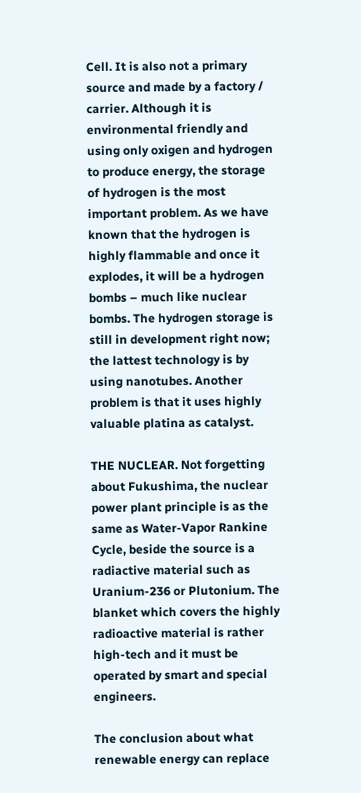Cell. It is also not a primary source and made by a factory / carrier. Although it is environmental friendly and using only oxigen and hydrogen to produce energy, the storage of hydrogen is the most important problem. As we have known that the hydrogen is highly flammable and once it explodes, it will be a hydrogen bombs – much like nuclear bombs. The hydrogen storage is still in development right now; the lattest technology is by using nanotubes. Another problem is that it uses highly valuable platina as catalyst.

THE NUCLEAR. Not forgetting about Fukushima, the nuclear power plant principle is as the same as Water-Vapor Rankine Cycle, beside the source is a radiactive material such as Uranium-236 or Plutonium. The blanket which covers the highly radioactive material is rather high-tech and it must be operated by smart and special engineers.

The conclusion about what renewable energy can replace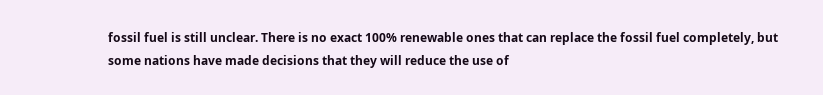fossil fuel is still unclear. There is no exact 100% renewable ones that can replace the fossil fuel completely, but some nations have made decisions that they will reduce the use of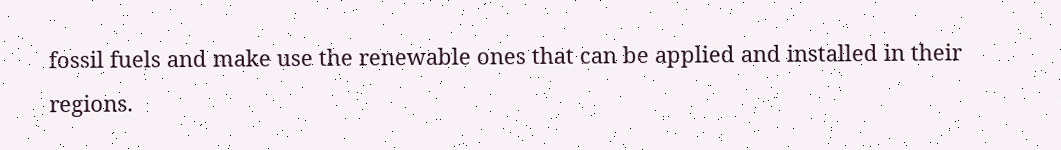fossil fuels and make use the renewable ones that can be applied and installed in their regions.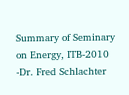Summary of Seminary on Energy, ITB-2010
-Dr. Fred Schlachter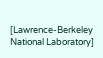[Lawrence-Berkeley National Laboratory]